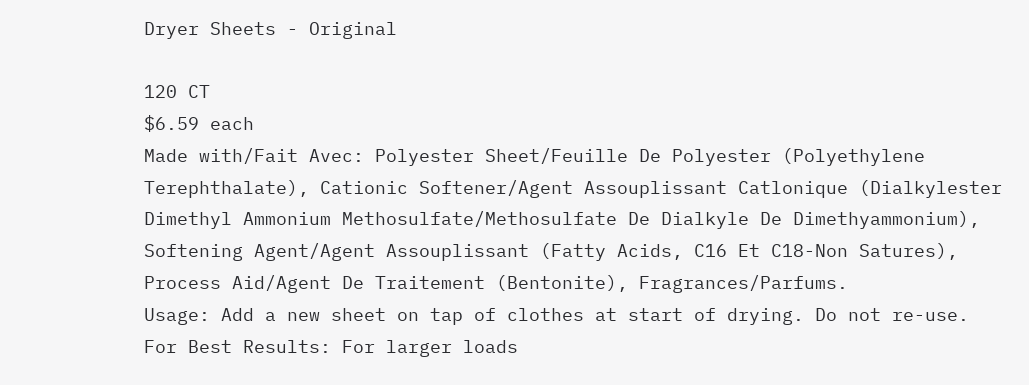Dryer Sheets - Original

120 CT
$6.59 each
Made with/Fait Avec: Polyester Sheet/Feuille De Polyester (Polyethylene Terephthalate), Cationic Softener/Agent Assouplissant Catlonique (Dialkylester Dimethyl Ammonium Methosulfate/Methosulfate De Dialkyle De Dimethyammonium), Softening Agent/Agent Assouplissant (Fatty Acids, C16 Et C18-Non Satures), Process Aid/Agent De Traitement (Bentonite), Fragrances/Parfums.
Usage: Add a new sheet on tap of clothes at start of drying. Do not re-use. For Best Results: For larger loads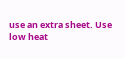use an extra sheet. Use low heat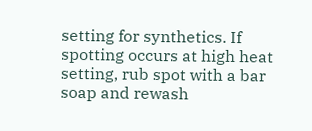setting for synthetics. If spotting occurs at high heat setting, rub spot with a bar soap and rewash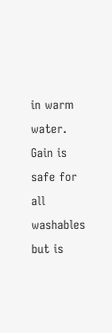in warm water. Gain is safe for all washables but is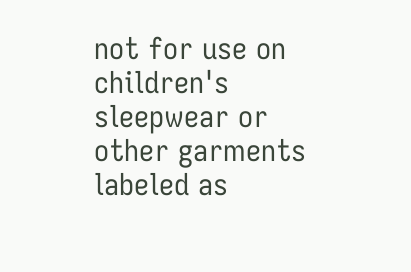not for use on children's sleepwear or other garments labeled as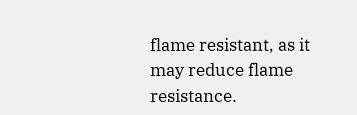flame resistant, as it may reduce flame resistance.